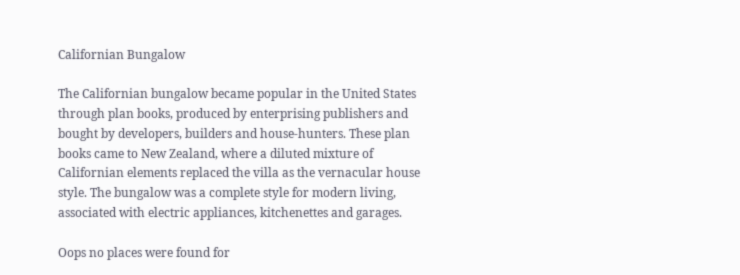Californian Bungalow

The Californian bungalow became popular in the United States through plan books, produced by enterprising publishers and bought by developers, builders and house-hunters. These plan books came to New Zealand, where a diluted mixture of Californian elements replaced the villa as the vernacular house style. The bungalow was a complete style for modern living, associated with electric appliances, kitchenettes and garages.

Oops no places were found for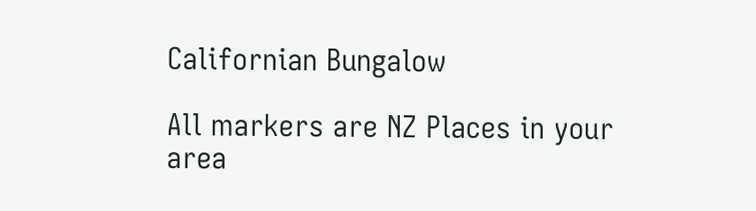Californian Bungalow

All markers are NZ Places in your area